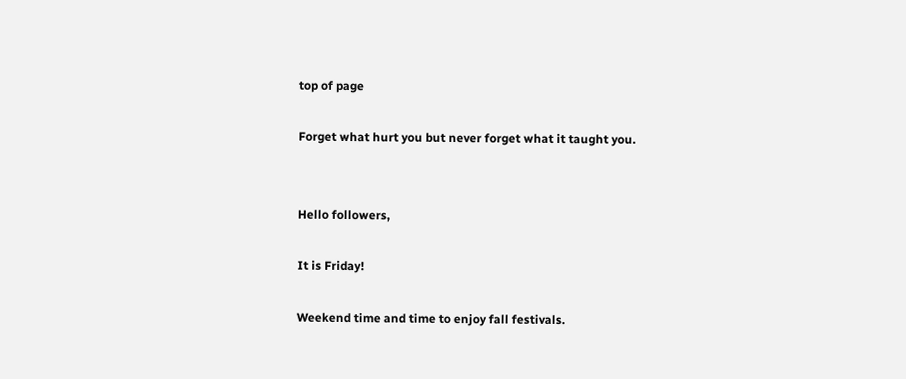top of page

Forget what hurt you but never forget what it taught you.


Hello followers,

It is Friday!

Weekend time and time to enjoy fall festivals.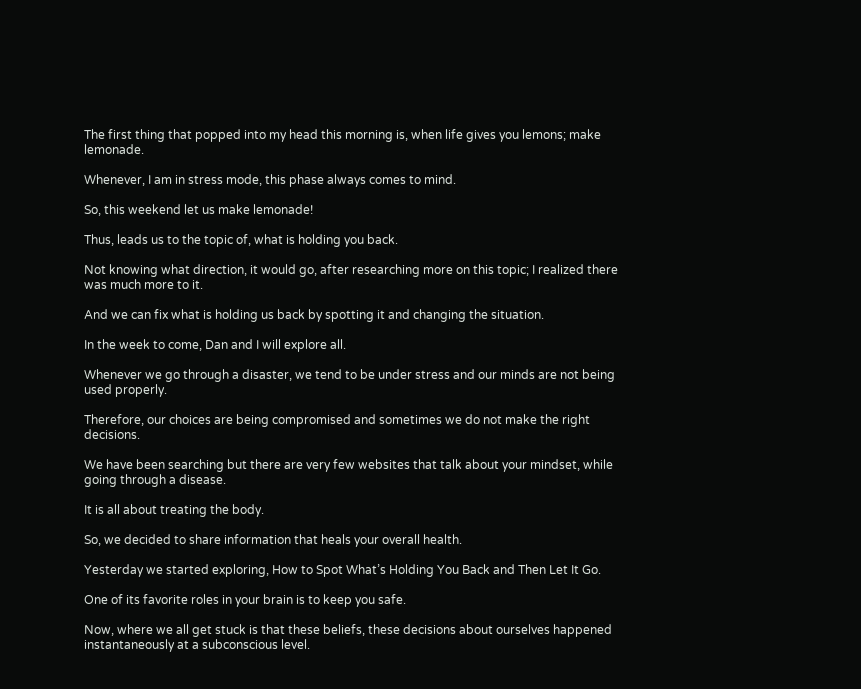The first thing that popped into my head this morning is, when life gives you lemons; make lemonade.

Whenever, I am in stress mode, this phase always comes to mind.

So, this weekend let us make lemonade!

Thus, leads us to the topic of, what is holding you back.

Not knowing what direction, it would go, after researching more on this topic; I realized there was much more to it.

And we can fix what is holding us back by spotting it and changing the situation.

In the week to come, Dan and I will explore all.

Whenever we go through a disaster, we tend to be under stress and our minds are not being used properly.

Therefore, our choices are being compromised and sometimes we do not make the right decisions.

We have been searching but there are very few websites that talk about your mindset, while going through a disease.

It is all about treating the body.

So, we decided to share information that heals your overall health.

Yesterday we started exploring, How to Spot What’s Holding You Back and Then Let It Go.

One of its favorite roles in your brain is to keep you safe.

Now, where we all get stuck is that these beliefs, these decisions about ourselves happened instantaneously at a subconscious level.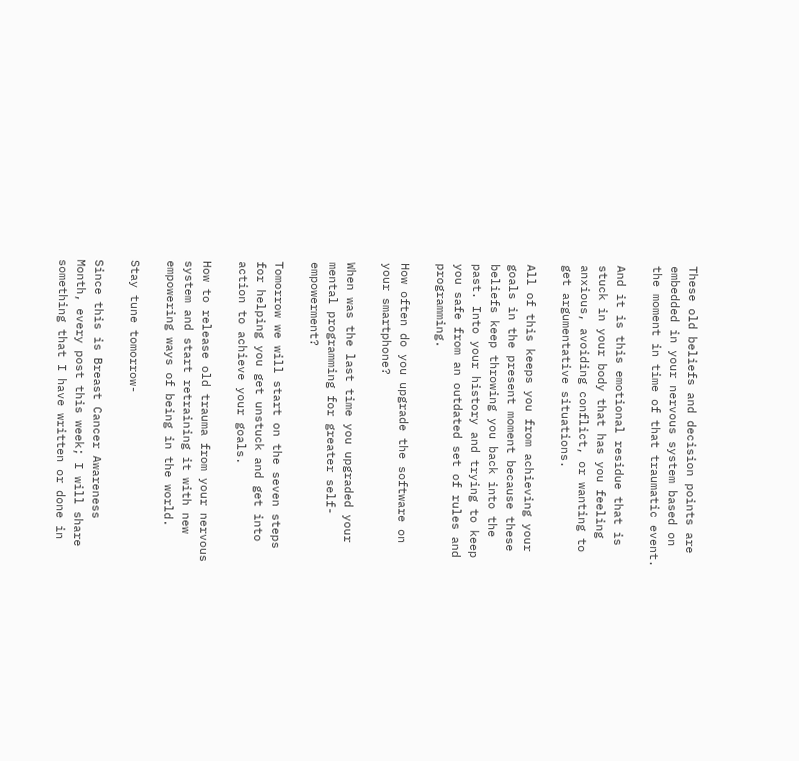These old beliefs and decision points are embedded in your nervous system based on the moment in time of that traumatic event.

And it is this emotional residue that is stuck in your body that has you feeling anxious, avoiding conflict, or wanting to get argumentative situations.

All of this keeps you from achieving your goals in the present moment because these beliefs keep throwing you back into the past. Into your history and trying to keep you safe from an outdated set of rules and programming.

How often do you upgrade the software on your smartphone?

When was the last time you upgraded your mental programming for greater self-empowerment?

Tomorrow we will start on the seven steps for helping you get unstuck and get into action to achieve your goals.

How to release old trauma from your nervous system and start retraining it with new empowering ways of being in the world.

Stay tune tomorrow-

Since this is Breast Cancer Awareness Month, every post this week; I will share something that I have written or done in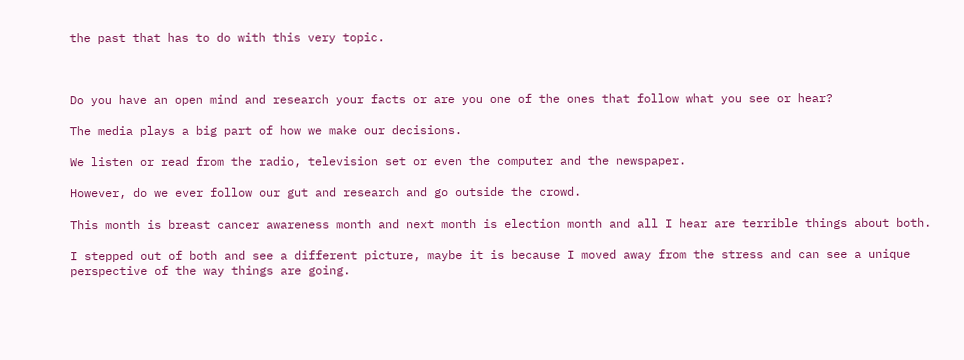the past that has to do with this very topic.



Do you have an open mind and research your facts or are you one of the ones that follow what you see or hear?

The media plays a big part of how we make our decisions.

We listen or read from the radio, television set or even the computer and the newspaper.

However, do we ever follow our gut and research and go outside the crowd.

This month is breast cancer awareness month and next month is election month and all I hear are terrible things about both.

I stepped out of both and see a different picture, maybe it is because I moved away from the stress and can see a unique perspective of the way things are going.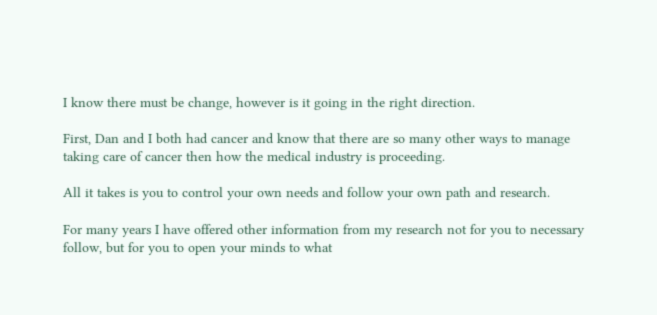I know there must be change, however is it going in the right direction.

First, Dan and I both had cancer and know that there are so many other ways to manage taking care of cancer then how the medical industry is proceeding.

All it takes is you to control your own needs and follow your own path and research.

For many years I have offered other information from my research not for you to necessary follow, but for you to open your minds to what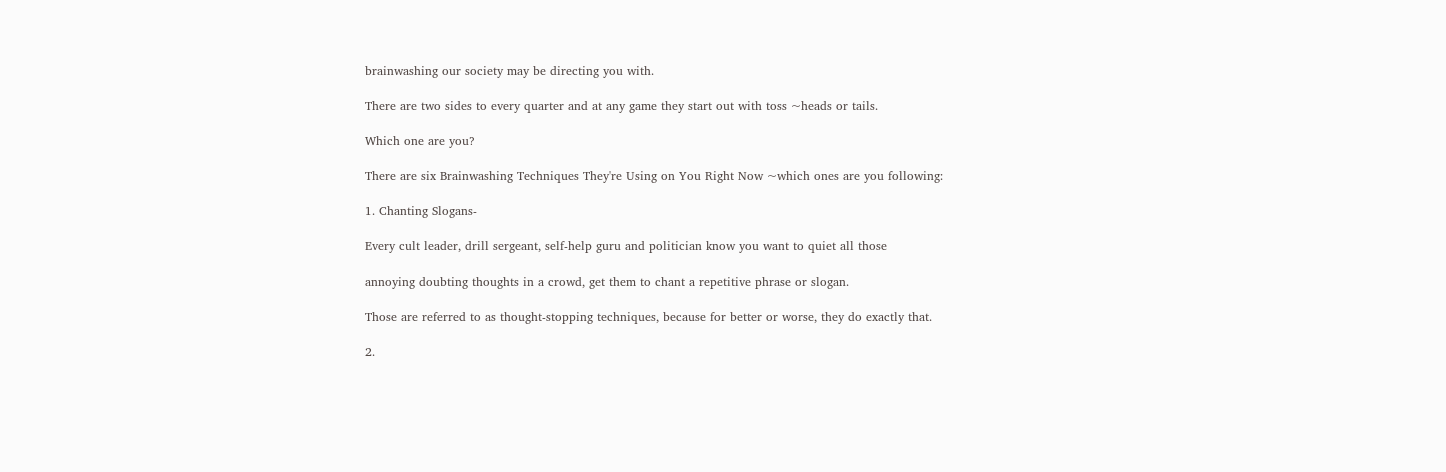brainwashing our society may be directing you with.

There are two sides to every quarter and at any game they start out with toss ~heads or tails.

Which one are you?

There are six Brainwashing Techniques They're Using on You Right Now ~which ones are you following:

1. Chanting Slogans-

Every cult leader, drill sergeant, self-help guru and politician know you want to quiet all those

annoying doubting thoughts in a crowd, get them to chant a repetitive phrase or slogan.

Those are referred to as thought-stopping techniques, because for better or worse, they do exactly that.

2.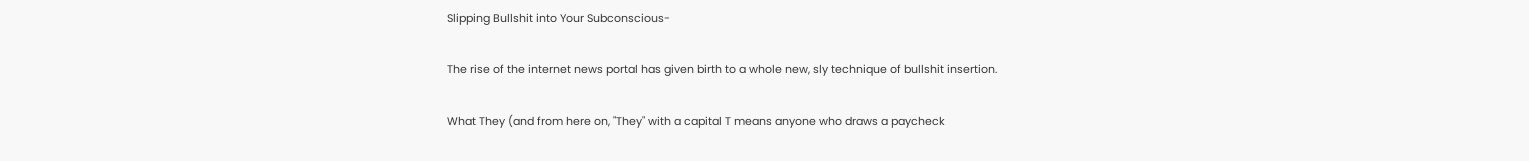Slipping Bullshit into Your Subconscious-

The rise of the internet news portal has given birth to a whole new, sly technique of bullshit insertion.

What They (and from here on, "They" with a capital T means anyone who draws a paycheck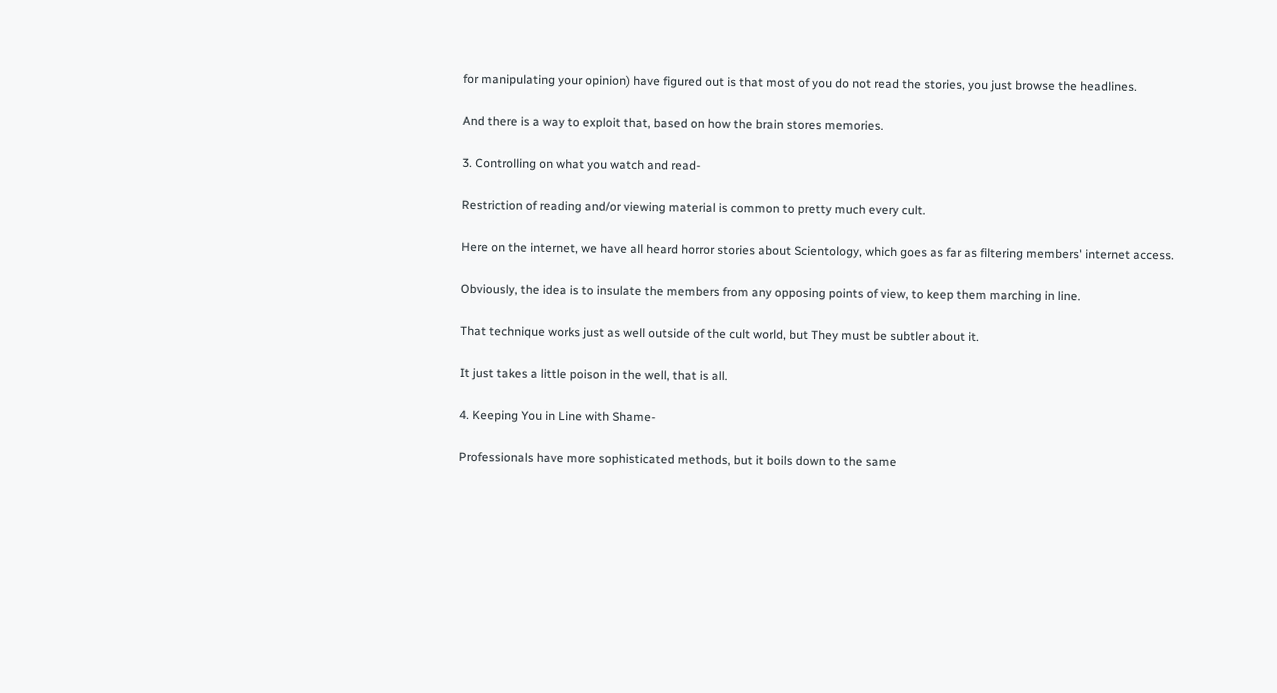for manipulating your opinion) have figured out is that most of you do not read the stories, you just browse the headlines.

And there is a way to exploit that, based on how the brain stores memories.

3. Controlling on what you watch and read-

Restriction of reading and/or viewing material is common to pretty much every cult.

Here on the internet, we have all heard horror stories about Scientology, which goes as far as filtering members' internet access.

Obviously, the idea is to insulate the members from any opposing points of view, to keep them marching in line.

That technique works just as well outside of the cult world, but They must be subtler about it.

It just takes a little poison in the well, that is all.

4. Keeping You in Line with Shame-

Professionals have more sophisticated methods, but it boils down to the same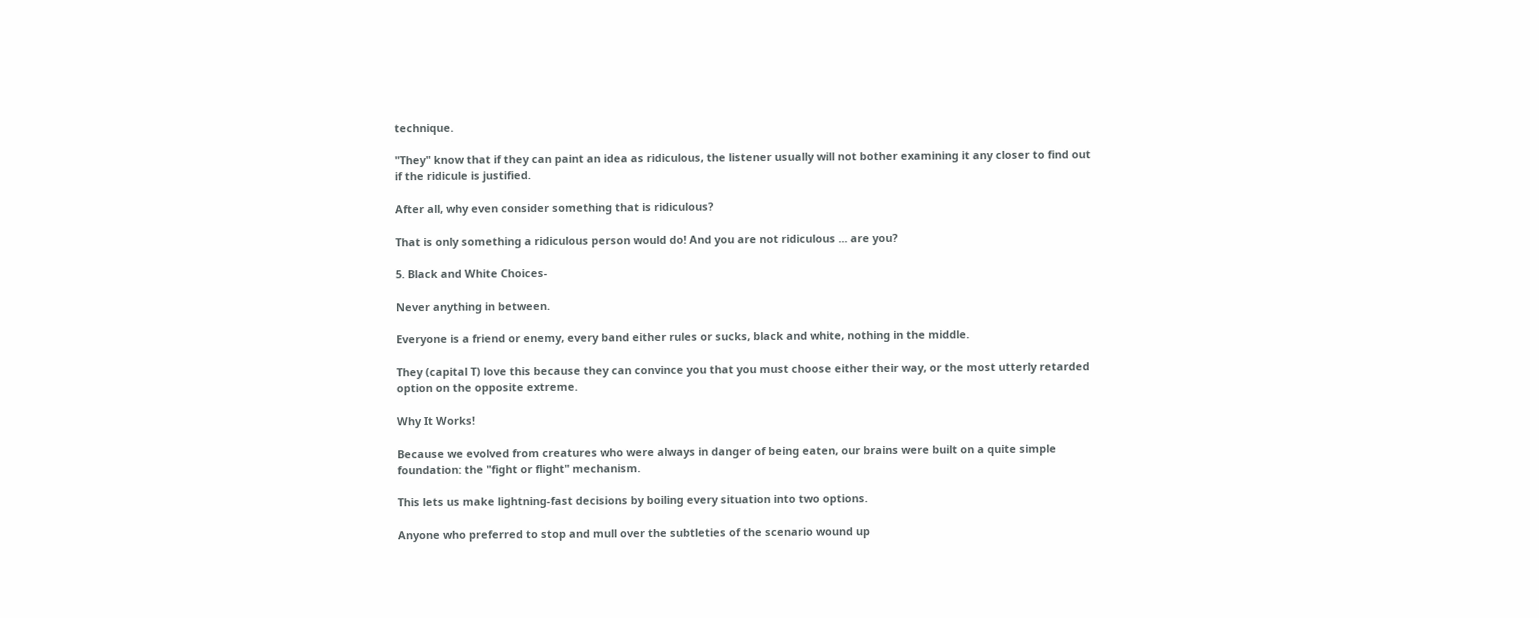technique.

"They" know that if they can paint an idea as ridiculous, the listener usually will not bother examining it any closer to find out if the ridicule is justified.

After all, why even consider something that is ridiculous?

That is only something a ridiculous person would do! And you are not ridiculous ... are you?

5. Black and White Choices-

Never anything in between.

Everyone is a friend or enemy, every band either rules or sucks, black and white, nothing in the middle.

They (capital T) love this because they can convince you that you must choose either their way, or the most utterly retarded option on the opposite extreme.

Why It Works!

Because we evolved from creatures who were always in danger of being eaten, our brains were built on a quite simple foundation: the "fight or flight" mechanism.

This lets us make lightning-fast decisions by boiling every situation into two options.

Anyone who preferred to stop and mull over the subtleties of the scenario wound up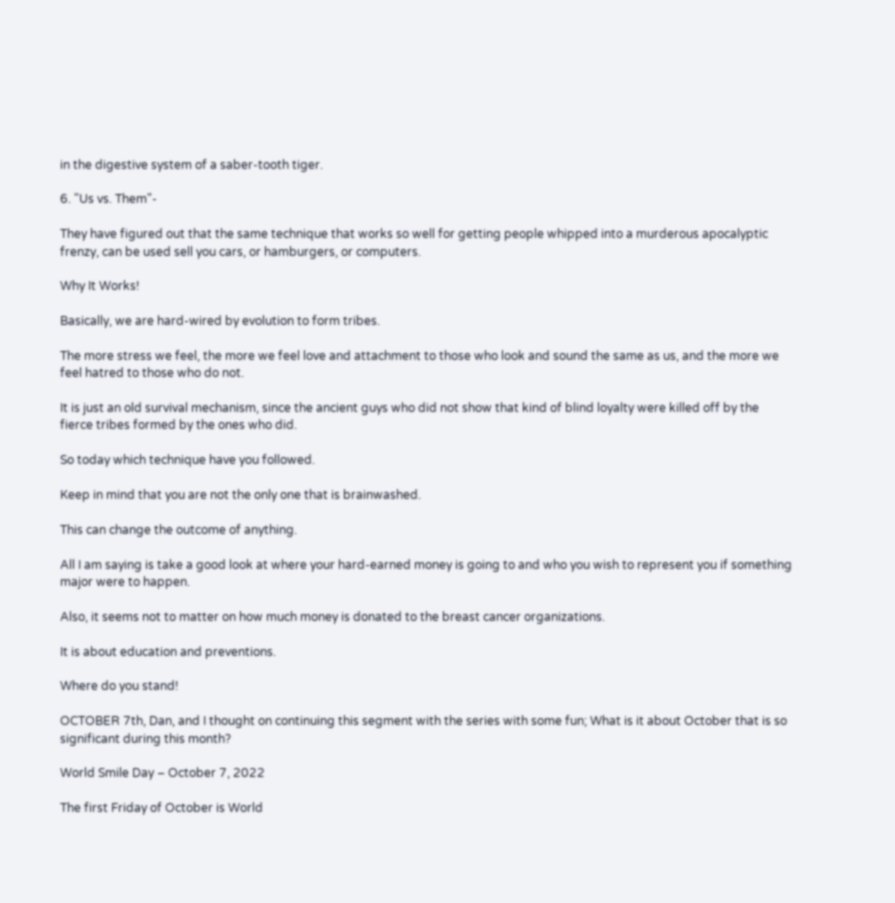in the digestive system of a saber-tooth tiger.

6. "Us vs. Them"-

They have figured out that the same technique that works so well for getting people whipped into a murderous apocalyptic frenzy, can be used sell you cars, or hamburgers, or computers.

Why It Works!

Basically, we are hard-wired by evolution to form tribes.

The more stress we feel, the more we feel love and attachment to those who look and sound the same as us, and the more we feel hatred to those who do not.

It is just an old survival mechanism, since the ancient guys who did not show that kind of blind loyalty were killed off by the fierce tribes formed by the ones who did.

So today which technique have you followed.

Keep in mind that you are not the only one that is brainwashed.

This can change the outcome of anything.

All I am saying is take a good look at where your hard-earned money is going to and who you wish to represent you if something major were to happen.

Also, it seems not to matter on how much money is donated to the breast cancer organizations.

It is about education and preventions.

Where do you stand!

OCTOBER 7th, Dan, and I thought on continuing this segment with the series with some fun; What is it about October that is so significant during this month?

World Smile Day – October 7, 2022

The first Friday of October is World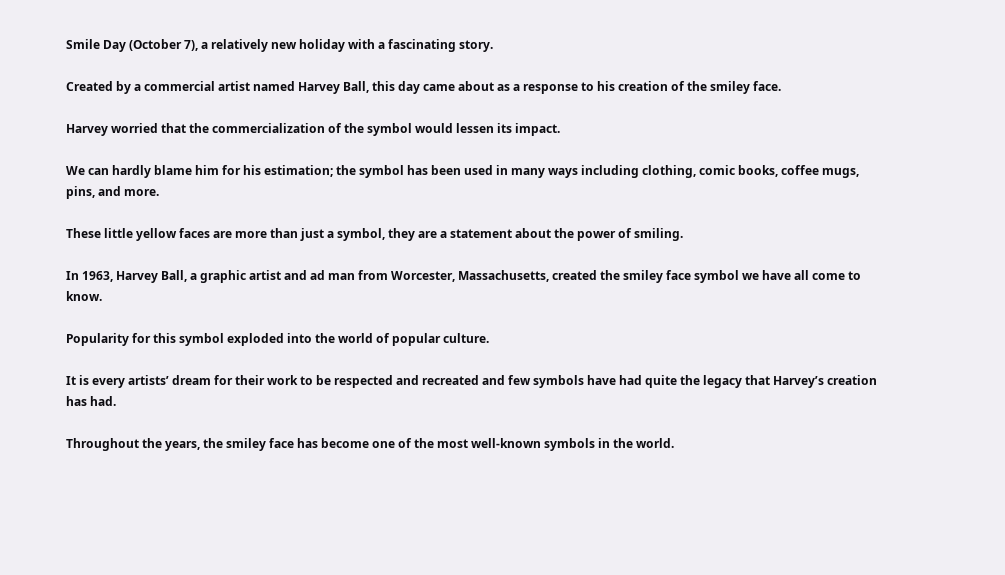Smile Day (October 7), a relatively new holiday with a fascinating story.

Created by a commercial artist named Harvey Ball, this day came about as a response to his creation of the smiley face.

Harvey worried that the commercialization of the symbol would lessen its impact.

We can hardly blame him for his estimation; the symbol has been used in many ways including clothing, comic books, coffee mugs, pins, and more.

These little yellow faces are more than just a symbol, they are a statement about the power of smiling.

In 1963, Harvey Ball, a graphic artist and ad man from Worcester, Massachusetts, created the smiley face symbol we have all come to know.

Popularity for this symbol exploded into the world of popular culture.

It is every artists’ dream for their work to be respected and recreated and few symbols have had quite the legacy that Harvey’s creation has had.

Throughout the years, the smiley face has become one of the most well-known symbols in the world.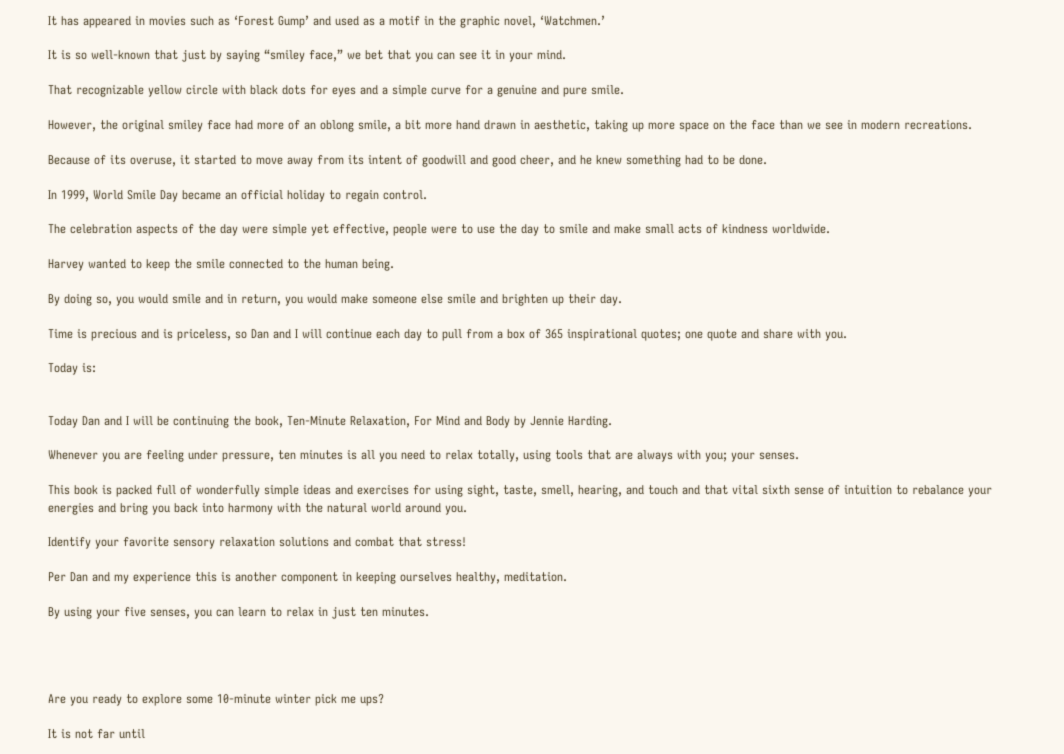It has appeared in movies such as ‘Forest Gump’ and used as a motif in the graphic novel, ‘Watchmen.’

It is so well-known that just by saying “smiley face,” we bet that you can see it in your mind.

That recognizable yellow circle with black dots for eyes and a simple curve for a genuine and pure smile.

However, the original smiley face had more of an oblong smile, a bit more hand drawn in aesthetic, taking up more space on the face than we see in modern recreations.

Because of its overuse, it started to move away from its intent of goodwill and good cheer, and he knew something had to be done.

In 1999, World Smile Day became an official holiday to regain control.

The celebration aspects of the day were simple yet effective, people were to use the day to smile and make small acts of kindness worldwide.

Harvey wanted to keep the smile connected to the human being.

By doing so, you would smile and in return, you would make someone else smile and brighten up their day.

Time is precious and is priceless, so Dan and I will continue each day to pull from a box of 365 inspirational quotes; one quote and share with you.

Today is:


Today Dan and I will be continuing the book, Ten-Minute Relaxation, For Mind and Body by Jennie Harding.

Whenever you are feeling under pressure, ten minutes is all you need to relax totally, using tools that are always with you; your senses.

This book is packed full of wonderfully simple ideas and exercises for using sight, taste, smell, hearing, and touch and that vital sixth sense of intuition to rebalance your energies and bring you back into harmony with the natural world around you.

Identify your favorite sensory relaxation solutions and combat that stress!

Per Dan and my experience this is another component in keeping ourselves healthy, meditation.

By using your five senses, you can learn to relax in just ten minutes.




Are you ready to explore some 10-minute winter pick me ups?

It is not far until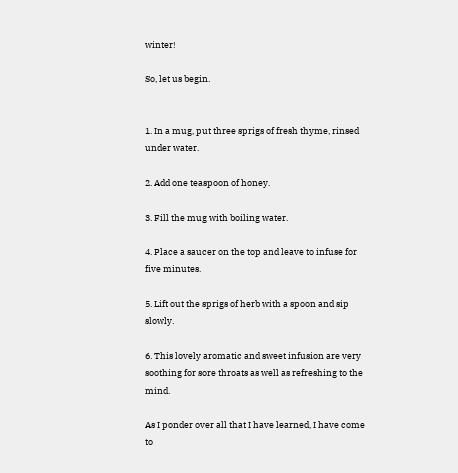winter!

So, let us begin.


1. In a mug, put three sprigs of fresh thyme, rinsed under water.

2. Add one teaspoon of honey.

3. Fill the mug with boiling water.

4. Place a saucer on the top and leave to infuse for five minutes.

5. Lift out the sprigs of herb with a spoon and sip slowly.

6. This lovely aromatic and sweet infusion are very soothing for sore throats as well as refreshing to the mind.

As I ponder over all that I have learned, I have come to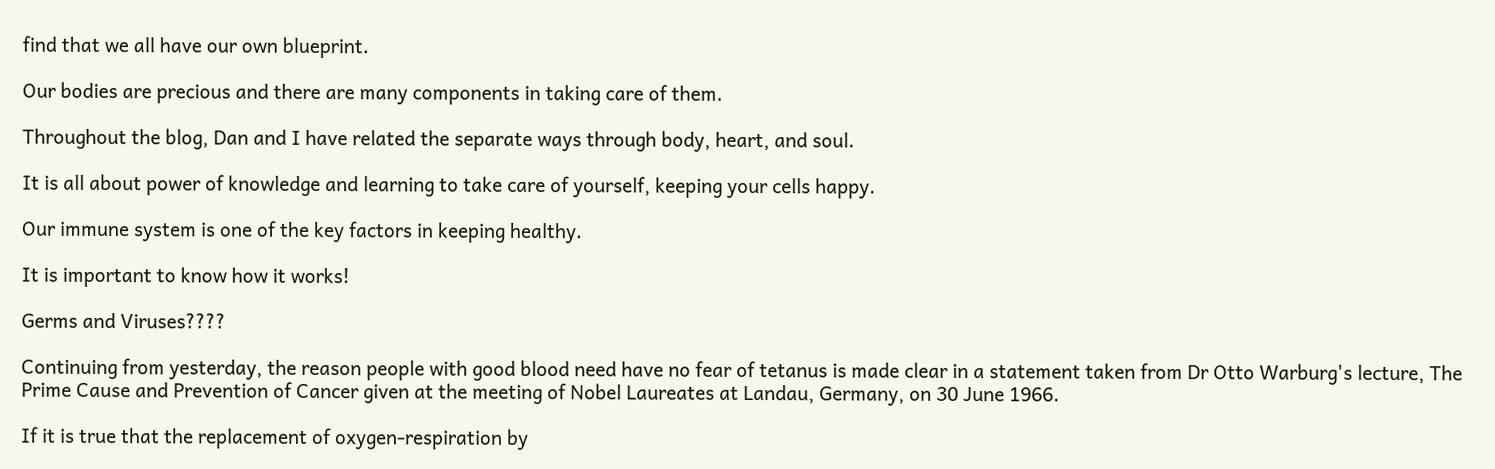find that we all have our own blueprint.

Our bodies are precious and there are many components in taking care of them.

Throughout the blog, Dan and I have related the separate ways through body, heart, and soul.

It is all about power of knowledge and learning to take care of yourself, keeping your cells happy.

Our immune system is one of the key factors in keeping healthy.

It is important to know how it works!

Germs and Viruses????

Continuing from yesterday, the reason people with good blood need have no fear of tetanus is made clear in a statement taken from Dr Otto Warburg's lecture, The Prime Cause and Prevention of Cancer given at the meeting of Nobel Laureates at Landau, Germany, on 30 June 1966.

If it is true that the replacement of oxygen-respiration by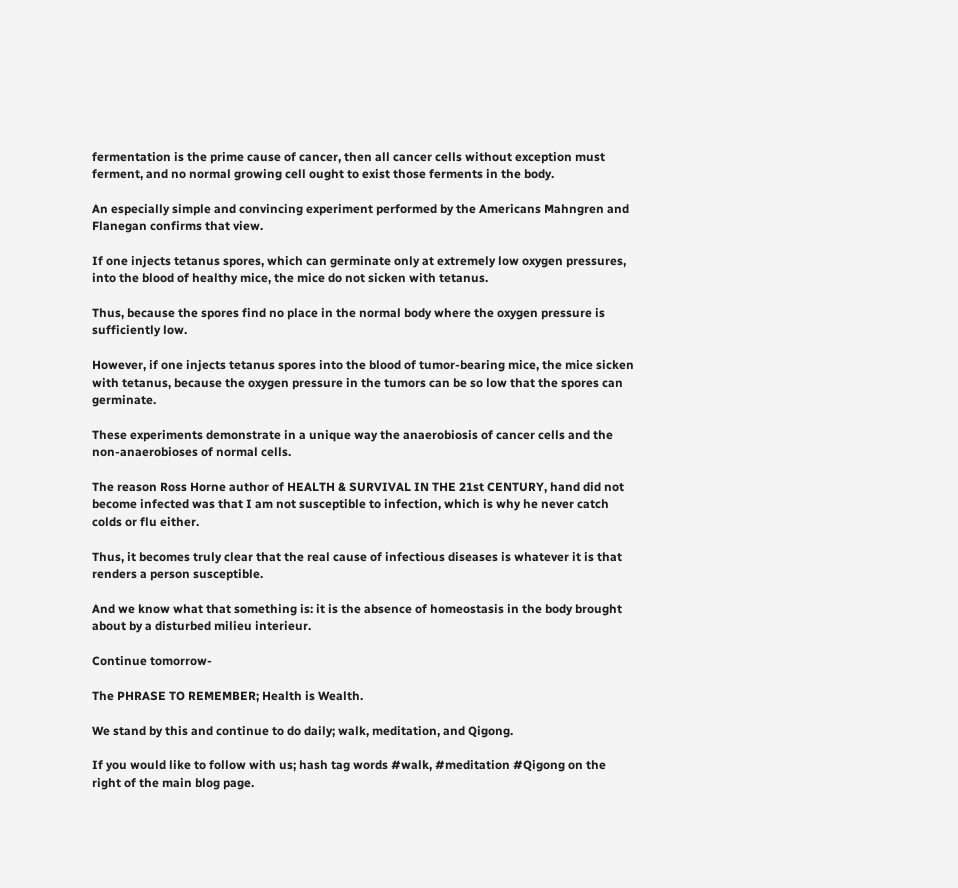fermentation is the prime cause of cancer, then all cancer cells without exception must ferment, and no normal growing cell ought to exist those ferments in the body.

An especially simple and convincing experiment performed by the Americans Mahngren and Flanegan confirms that view.

If one injects tetanus spores, which can germinate only at extremely low oxygen pressures, into the blood of healthy mice, the mice do not sicken with tetanus.

Thus, because the spores find no place in the normal body where the oxygen pressure is sufficiently low.

However, if one injects tetanus spores into the blood of tumor-bearing mice, the mice sicken with tetanus, because the oxygen pressure in the tumors can be so low that the spores can germinate.

These experiments demonstrate in a unique way the anaerobiosis of cancer cells and the non-anaerobioses of normal cells.

The reason Ross Horne author of HEALTH & SURVIVAL IN THE 21st CENTURY, hand did not become infected was that I am not susceptible to infection, which is why he never catch colds or flu either.

Thus, it becomes truly clear that the real cause of infectious diseases is whatever it is that renders a person susceptible.

And we know what that something is: it is the absence of homeostasis in the body brought about by a disturbed milieu interieur.

Continue tomorrow-

The PHRASE TO REMEMBER; Health is Wealth.

We stand by this and continue to do daily; walk, meditation, and Qigong.

If you would like to follow with us; hash tag words #walk, #meditation #Qigong on the right of the main blog page.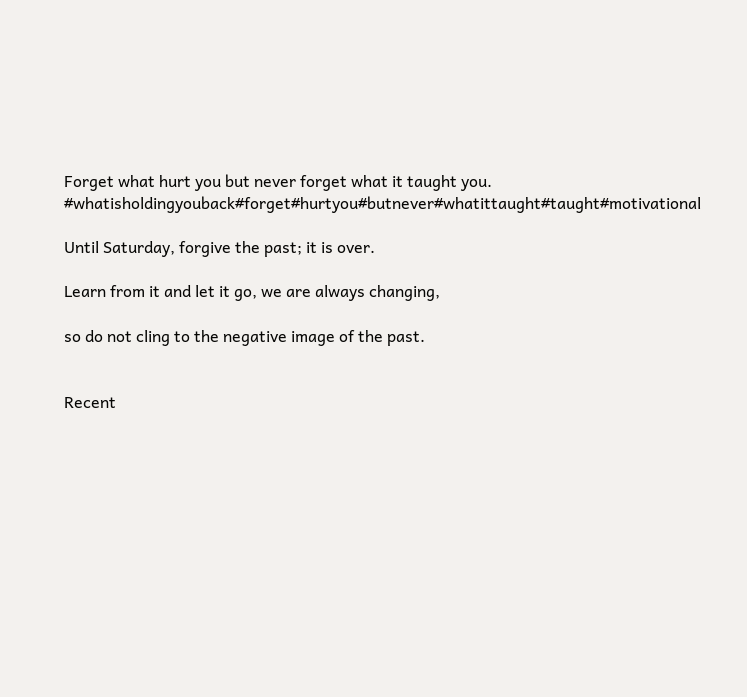Forget what hurt you but never forget what it taught you. #whatisholdingyouback#forget#hurtyou#butnever#whatittaught#taught#motivational

Until Saturday, forgive the past; it is over.

Learn from it and let it go, we are always changing,

so do not cling to the negative image of the past.


Recent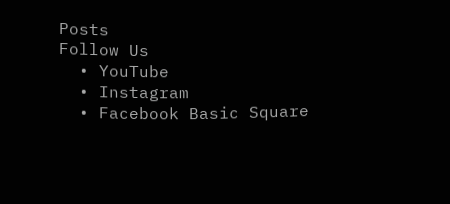Posts
Follow Us
  • YouTube
  • Instagram
  • Facebook Basic Square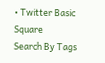• Twitter Basic Square
Search By Tags